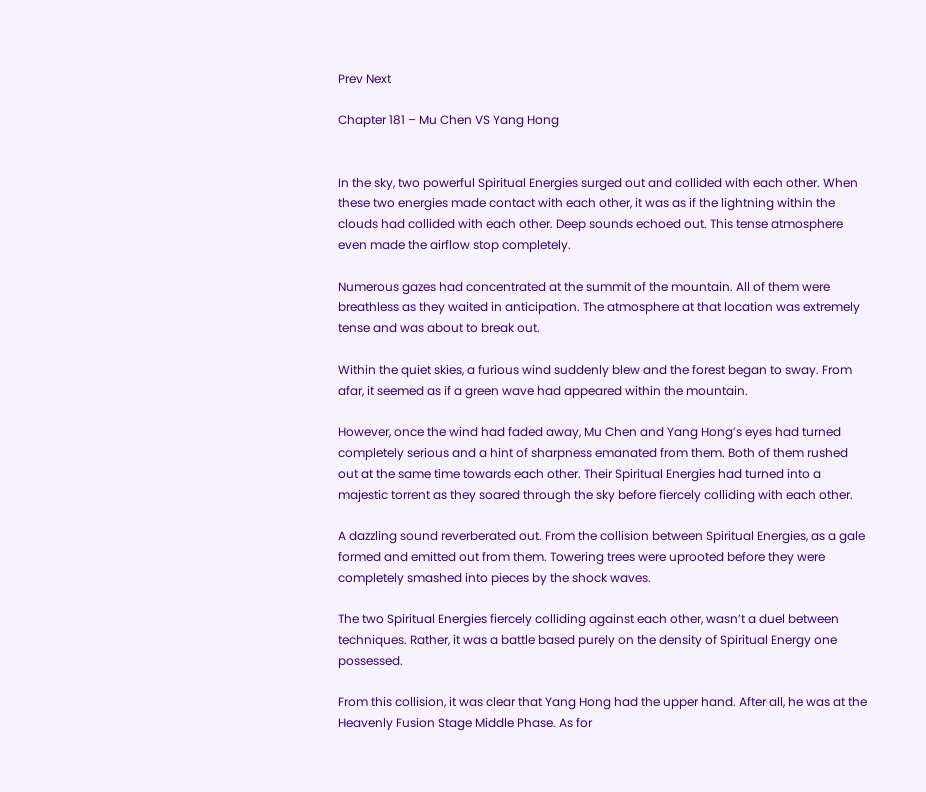Prev Next

Chapter 181 – Mu Chen VS Yang Hong


In the sky, two powerful Spiritual Energies surged out and collided with each other. When these two energies made contact with each other, it was as if the lightning within the clouds had collided with each other. Deep sounds echoed out. This tense atmosphere even made the airflow stop completely.

Numerous gazes had concentrated at the summit of the mountain. All of them were breathless as they waited in anticipation. The atmosphere at that location was extremely tense and was about to break out.

Within the quiet skies, a furious wind suddenly blew and the forest began to sway. From afar, it seemed as if a green wave had appeared within the mountain.

However, once the wind had faded away, Mu Chen and Yang Hong’s eyes had turned completely serious and a hint of sharpness emanated from them. Both of them rushed out at the same time towards each other. Their Spiritual Energies had turned into a majestic torrent as they soared through the sky before fiercely colliding with each other.

A dazzling sound reverberated out. From the collision between Spiritual Energies, as a gale formed and emitted out from them. Towering trees were uprooted before they were completely smashed into pieces by the shock waves.

The two Spiritual Energies fiercely colliding against each other, wasn’t a duel between techniques. Rather, it was a battle based purely on the density of Spiritual Energy one possessed.

From this collision, it was clear that Yang Hong had the upper hand. After all, he was at the Heavenly Fusion Stage Middle Phase. As for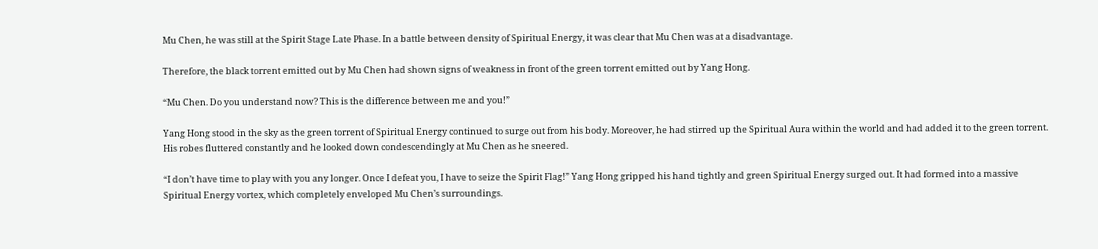Mu Chen, he was still at the Spirit Stage Late Phase. In a battle between density of Spiritual Energy, it was clear that Mu Chen was at a disadvantage.

Therefore, the black torrent emitted out by Mu Chen had shown signs of weakness in front of the green torrent emitted out by Yang Hong.

“Mu Chen. Do you understand now? This is the difference between me and you!”

Yang Hong stood in the sky as the green torrent of Spiritual Energy continued to surge out from his body. Moreover, he had stirred up the Spiritual Aura within the world and had added it to the green torrent.  His robes fluttered constantly and he looked down condescendingly at Mu Chen as he sneered.

“I don’t have time to play with you any longer. Once I defeat you, I have to seize the Spirit Flag!” Yang Hong gripped his hand tightly and green Spiritual Energy surged out. It had formed into a massive Spiritual Energy vortex, which completely enveloped Mu Chen’s surroundings.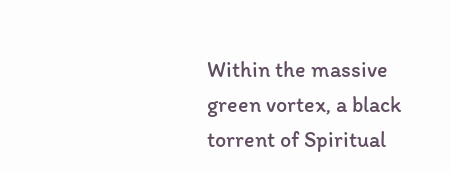Within the massive green vortex, a black torrent of Spiritual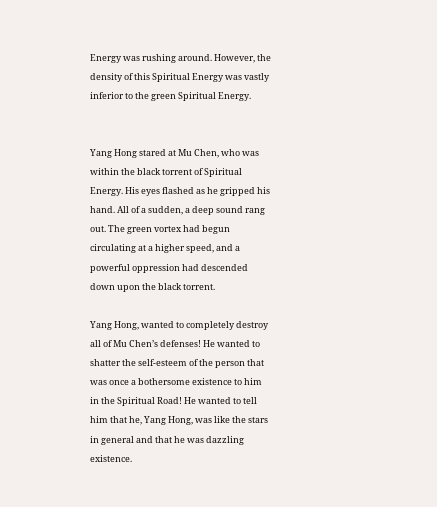Energy was rushing around. However, the density of this Spiritual Energy was vastly inferior to the green Spiritual Energy.


Yang Hong stared at Mu Chen, who was within the black torrent of Spiritual Energy. His eyes flashed as he gripped his hand. All of a sudden, a deep sound rang out. The green vortex had begun circulating at a higher speed, and a powerful oppression had descended down upon the black torrent.

Yang Hong, wanted to completely destroy all of Mu Chen’s defenses! He wanted to shatter the self-esteem of the person that was once a bothersome existence to him in the Spiritual Road! He wanted to tell him that he, Yang Hong, was like the stars in general and that he was dazzling existence.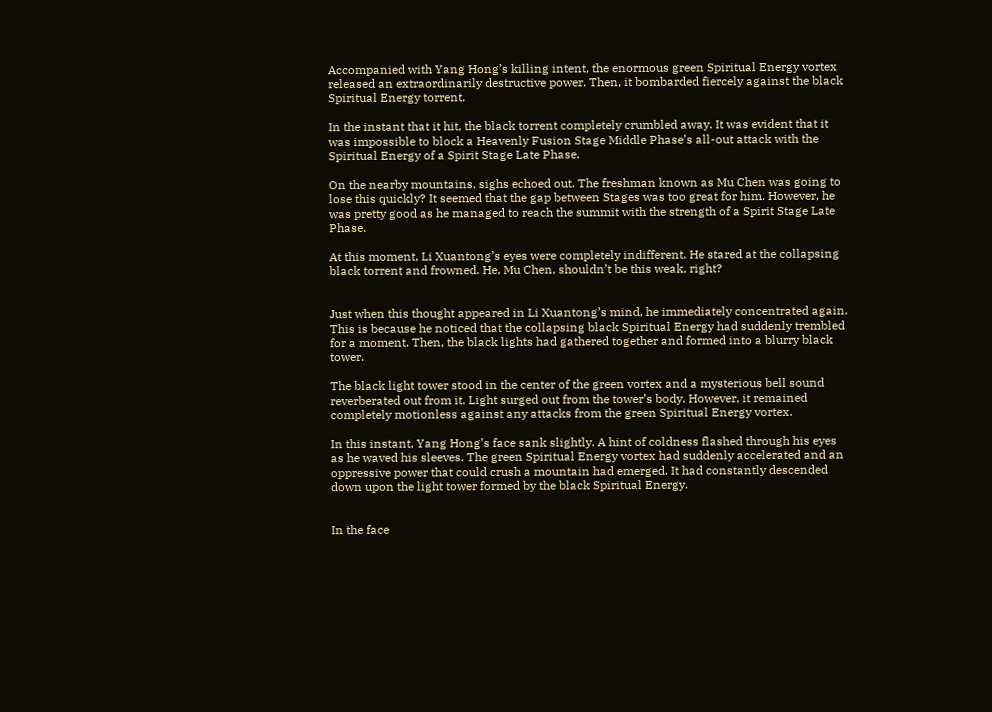Accompanied with Yang Hong’s killing intent, the enormous green Spiritual Energy vortex released an extraordinarily destructive power. Then, it bombarded fiercely against the black Spiritual Energy torrent.

In the instant that it hit, the black torrent completely crumbled away. It was evident that it was impossible to block a Heavenly Fusion Stage Middle Phase’s all-out attack with the Spiritual Energy of a Spirit Stage Late Phase.

On the nearby mountains, sighs echoed out. The freshman known as Mu Chen was going to lose this quickly? It seemed that the gap between Stages was too great for him. However, he was pretty good as he managed to reach the summit with the strength of a Spirit Stage Late Phase.

At this moment, Li Xuantong’s eyes were completely indifferent. He stared at the collapsing black torrent and frowned. He, Mu Chen, shouldn’t be this weak, right?


Just when this thought appeared in Li Xuantong’s mind, he immediately concentrated again. This is because he noticed that the collapsing black Spiritual Energy had suddenly trembled for a moment. Then, the black lights had gathered together and formed into a blurry black tower.

The black light tower stood in the center of the green vortex and a mysterious bell sound reverberated out from it. Light surged out from the tower’s body. However, it remained completely motionless against any attacks from the green Spiritual Energy vortex.

In this instant, Yang Hong’s face sank slightly. A hint of coldness flashed through his eyes as he waved his sleeves. The green Spiritual Energy vortex had suddenly accelerated and an oppressive power that could crush a mountain had emerged. It had constantly descended down upon the light tower formed by the black Spiritual Energy.


In the face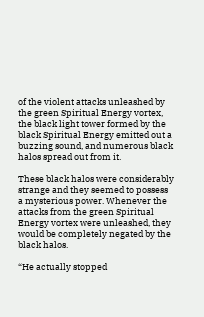of the violent attacks unleashed by the green Spiritual Energy vortex, the black light tower formed by the black Spiritual Energy emitted out a buzzing sound, and numerous black halos spread out from it.

These black halos were considerably strange and they seemed to possess a mysterious power. Whenever the attacks from the green Spiritual Energy vortex were unleashed, they would be completely negated by the black halos.

“He actually stopped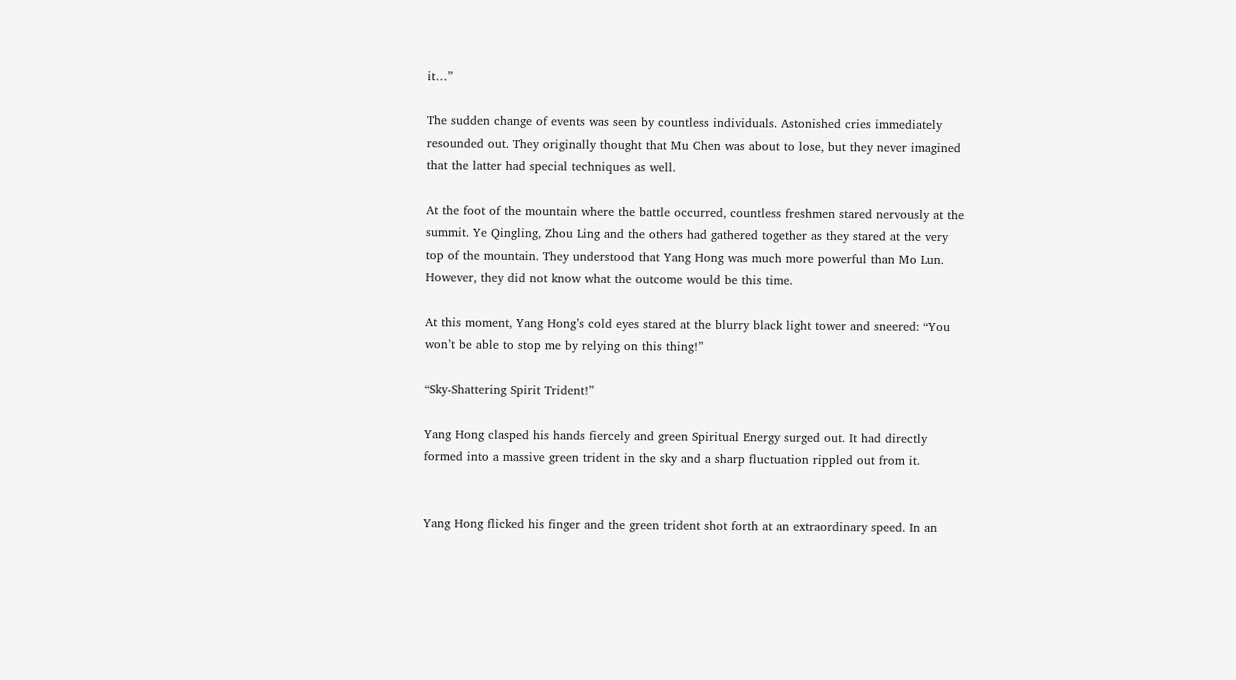it…”

The sudden change of events was seen by countless individuals. Astonished cries immediately resounded out. They originally thought that Mu Chen was about to lose, but they never imagined that the latter had special techniques as well.

At the foot of the mountain where the battle occurred, countless freshmen stared nervously at the summit. Ye Qingling, Zhou Ling and the others had gathered together as they stared at the very top of the mountain. They understood that Yang Hong was much more powerful than Mo Lun. However, they did not know what the outcome would be this time.

At this moment, Yang Hong’s cold eyes stared at the blurry black light tower and sneered: “You won’t be able to stop me by relying on this thing!”

“Sky-Shattering Spirit Trident!”

Yang Hong clasped his hands fiercely and green Spiritual Energy surged out. It had directly formed into a massive green trident in the sky and a sharp fluctuation rippled out from it.


Yang Hong flicked his finger and the green trident shot forth at an extraordinary speed. In an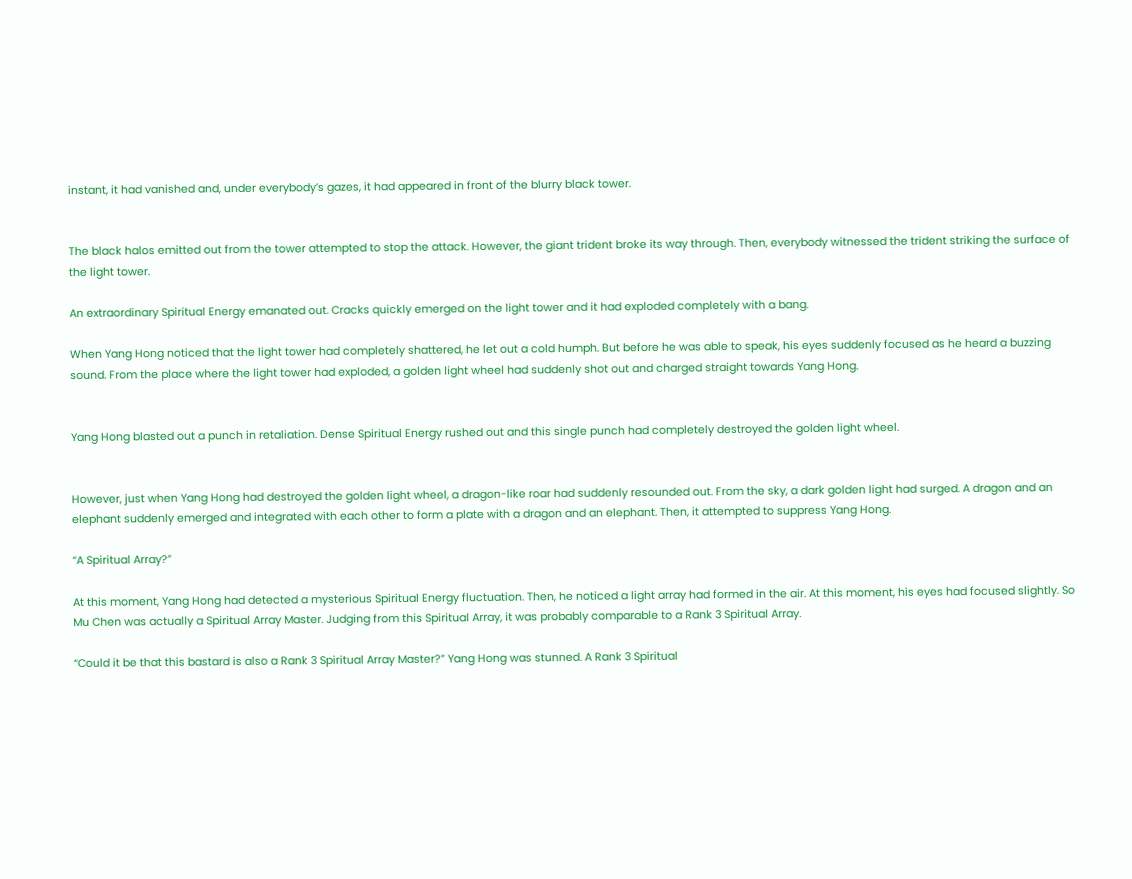instant, it had vanished and, under everybody’s gazes, it had appeared in front of the blurry black tower.


The black halos emitted out from the tower attempted to stop the attack. However, the giant trident broke its way through. Then, everybody witnessed the trident striking the surface of the light tower.

An extraordinary Spiritual Energy emanated out. Cracks quickly emerged on the light tower and it had exploded completely with a bang.

When Yang Hong noticed that the light tower had completely shattered, he let out a cold humph. But before he was able to speak, his eyes suddenly focused as he heard a buzzing sound. From the place where the light tower had exploded, a golden light wheel had suddenly shot out and charged straight towards Yang Hong.


Yang Hong blasted out a punch in retaliation. Dense Spiritual Energy rushed out and this single punch had completely destroyed the golden light wheel.


However, just when Yang Hong had destroyed the golden light wheel, a dragon-like roar had suddenly resounded out. From the sky, a dark golden light had surged. A dragon and an elephant suddenly emerged and integrated with each other to form a plate with a dragon and an elephant. Then, it attempted to suppress Yang Hong.

“A Spiritual Array?”

At this moment, Yang Hong had detected a mysterious Spiritual Energy fluctuation. Then, he noticed a light array had formed in the air. At this moment, his eyes had focused slightly. So Mu Chen was actually a Spiritual Array Master. Judging from this Spiritual Array, it was probably comparable to a Rank 3 Spiritual Array.

“Could it be that this bastard is also a Rank 3 Spiritual Array Master?” Yang Hong was stunned. A Rank 3 Spiritual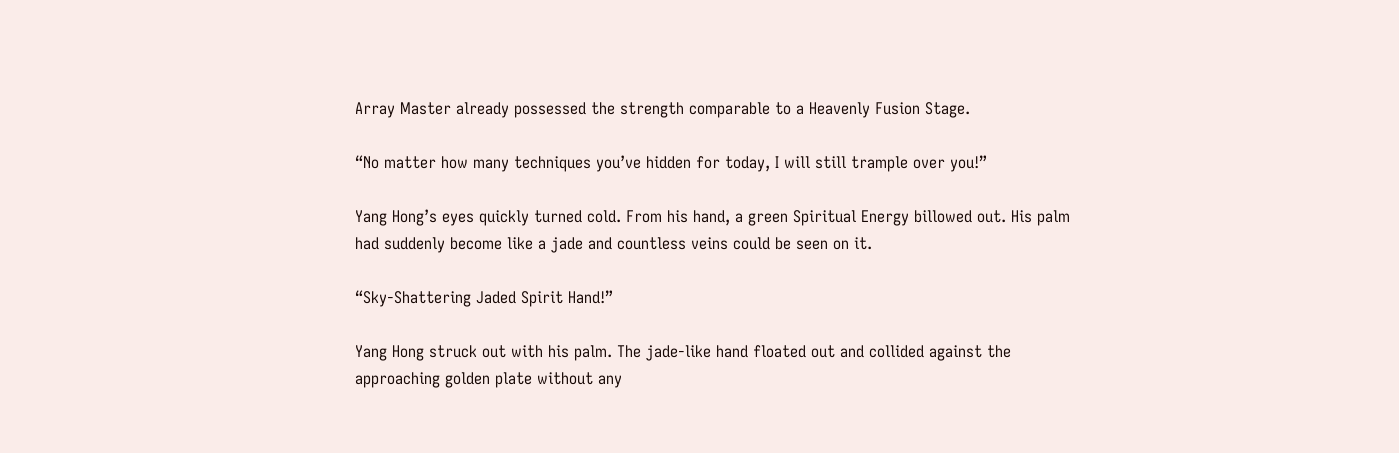Array Master already possessed the strength comparable to a Heavenly Fusion Stage.

“No matter how many techniques you’ve hidden for today, I will still trample over you!”

Yang Hong’s eyes quickly turned cold. From his hand, a green Spiritual Energy billowed out. His palm had suddenly become like a jade and countless veins could be seen on it.

“Sky-Shattering Jaded Spirit Hand!”

Yang Hong struck out with his palm. The jade-like hand floated out and collided against the approaching golden plate without any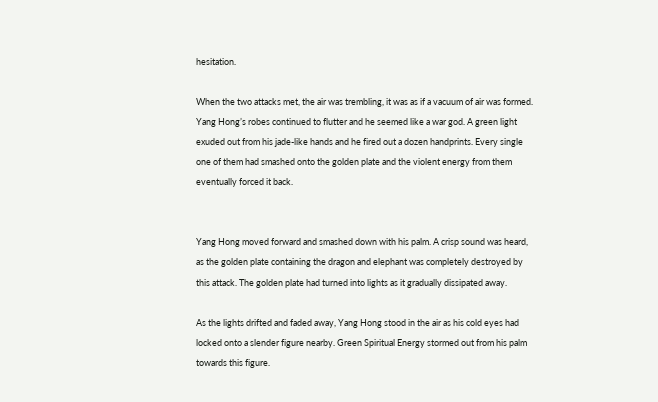hesitation.

When the two attacks met, the air was trembling, it was as if a vacuum of air was formed. Yang Hong’s robes continued to flutter and he seemed like a war god. A green light exuded out from his jade-like hands and he fired out a dozen handprints. Every single one of them had smashed onto the golden plate and the violent energy from them eventually forced it back.


Yang Hong moved forward and smashed down with his palm. A crisp sound was heard, as the golden plate containing the dragon and elephant was completely destroyed by this attack. The golden plate had turned into lights as it gradually dissipated away.

As the lights drifted and faded away, Yang Hong stood in the air as his cold eyes had locked onto a slender figure nearby. Green Spiritual Energy stormed out from his palm towards this figure.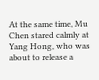At the same time, Mu Chen stared calmly at Yang Hong, who was about to release a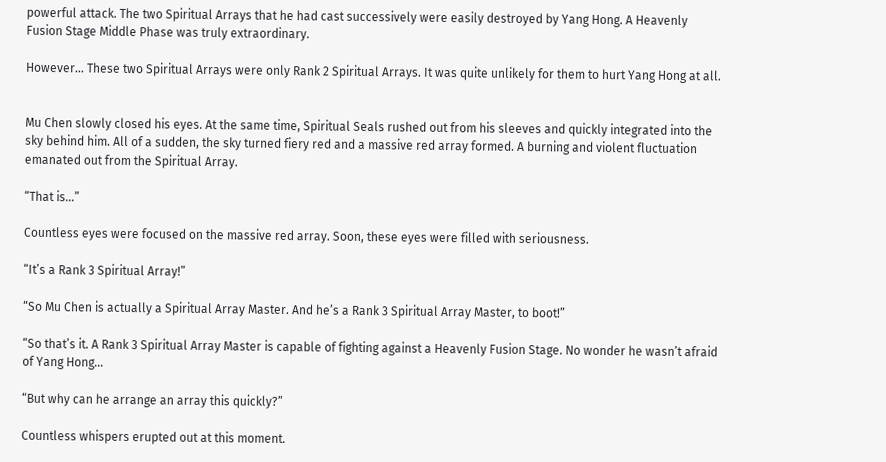powerful attack. The two Spiritual Arrays that he had cast successively were easily destroyed by Yang Hong. A Heavenly Fusion Stage Middle Phase was truly extraordinary.

However… These two Spiritual Arrays were only Rank 2 Spiritual Arrays. It was quite unlikely for them to hurt Yang Hong at all.


Mu Chen slowly closed his eyes. At the same time, Spiritual Seals rushed out from his sleeves and quickly integrated into the sky behind him. All of a sudden, the sky turned fiery red and a massive red array formed. A burning and violent fluctuation emanated out from the Spiritual Array.

“That is…”

Countless eyes were focused on the massive red array. Soon, these eyes were filled with seriousness.

“It’s a Rank 3 Spiritual Array!”

“So Mu Chen is actually a Spiritual Array Master. And he’s a Rank 3 Spiritual Array Master, to boot!”

“So that’s it. A Rank 3 Spiritual Array Master is capable of fighting against a Heavenly Fusion Stage. No wonder he wasn’t afraid of Yang Hong…

“But why can he arrange an array this quickly?”

Countless whispers erupted out at this moment.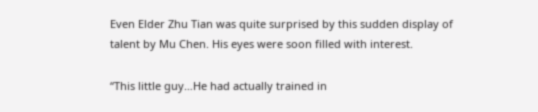Even Elder Zhu Tian was quite surprised by this sudden display of talent by Mu Chen. His eyes were soon filled with interest.

“This little guy…He had actually trained in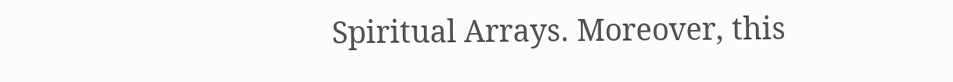Spiritual Arrays. Moreover, this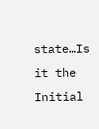state…Is it the Initial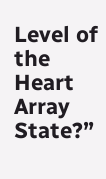Level of the Heart Array State?”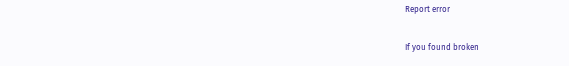Report error

If you found broken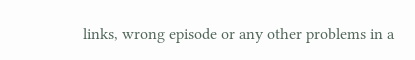links, wrong episode or any other problems in a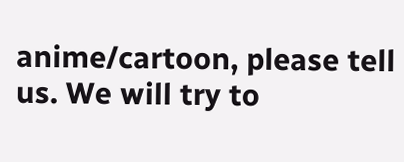anime/cartoon, please tell us. We will try to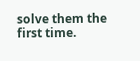solve them the first time.